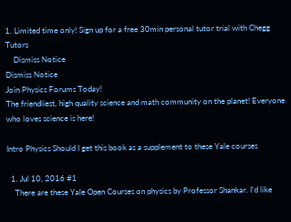1. Limited time only! Sign up for a free 30min personal tutor trial with Chegg Tutors
    Dismiss Notice
Dismiss Notice
Join Physics Forums Today!
The friendliest, high quality science and math community on the planet! Everyone who loves science is here!

Intro Physics Should I get this book as a supplement to these Yale courses

  1. Jul 10, 2016 #1
    There are these Yale Open Courses on physics by Professor Shankar. I'd like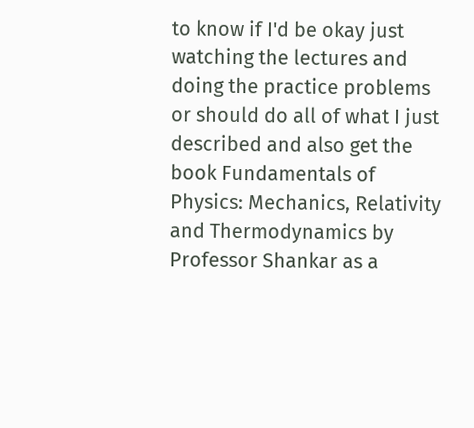to know if I'd be okay just watching the lectures and doing the practice problems or should do all of what I just described and also get the book Fundamentals of Physics: Mechanics, Relativity and Thermodynamics by Professor Shankar as a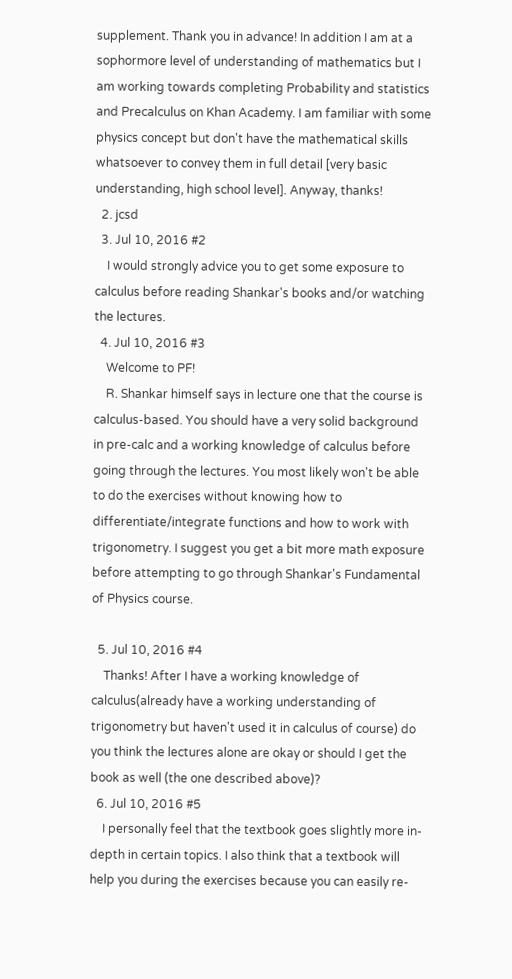supplement. Thank you in advance! In addition I am at a sophormore level of understanding of mathematics but I am working towards completing Probability and statistics and Precalculus on Khan Academy. I am familiar with some physics concept but don't have the mathematical skills whatsoever to convey them in full detail [very basic understanding, high school level]. Anyway, thanks!
  2. jcsd
  3. Jul 10, 2016 #2
    I would strongly advice you to get some exposure to calculus before reading Shankar's books and/or watching the lectures.
  4. Jul 10, 2016 #3
    Welcome to PF!
    R. Shankar himself says in lecture one that the course is calculus-based. You should have a very solid background in pre-calc and a working knowledge of calculus before going through the lectures. You most likely won't be able to do the exercises without knowing how to differentiate/integrate functions and how to work with trigonometry. I suggest you get a bit more math exposure before attempting to go through Shankar's Fundamental of Physics course.

  5. Jul 10, 2016 #4
    Thanks! After I have a working knowledge of calculus(already have a working understanding of trigonometry but haven't used it in calculus of course) do you think the lectures alone are okay or should I get the book as well (the one described above)?
  6. Jul 10, 2016 #5
    I personally feel that the textbook goes slightly more in-depth in certain topics. I also think that a textbook will help you during the exercises because you can easily re-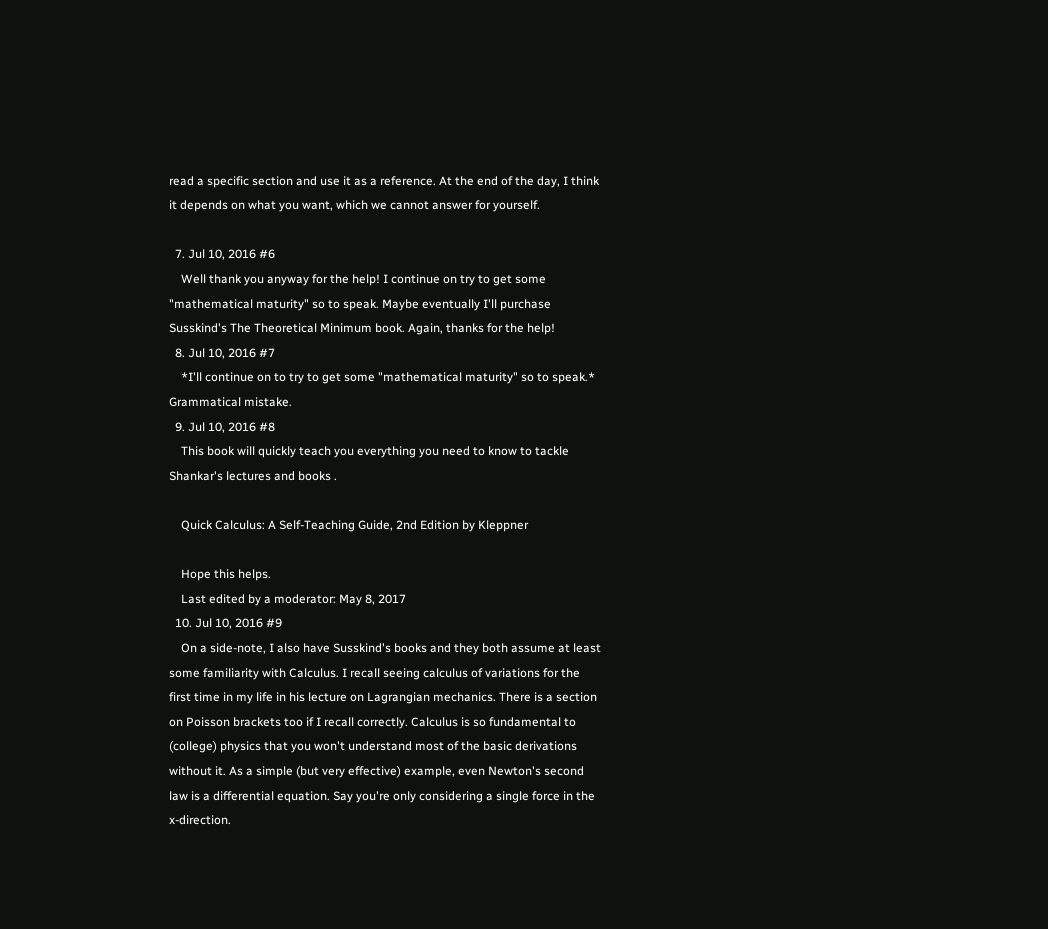read a specific section and use it as a reference. At the end of the day, I think it depends on what you want, which we cannot answer for yourself.

  7. Jul 10, 2016 #6
    Well thank you anyway for the help! I continue on try to get some "mathematical maturity" so to speak. Maybe eventually I'll purchase Susskind's The Theoretical Minimum book. Again, thanks for the help!
  8. Jul 10, 2016 #7
    *I'll continue on to try to get some "mathematical maturity" so to speak.* Grammatical mistake.
  9. Jul 10, 2016 #8
    This book will quickly teach you everything you need to know to tackle Shankar's lectures and books .

    Quick Calculus: A Self-Teaching Guide, 2nd Edition by Kleppner

    Hope this helps.
    Last edited by a moderator: May 8, 2017
  10. Jul 10, 2016 #9
    On a side-note, I also have Susskind's books and they both assume at least some familiarity with Calculus. I recall seeing calculus of variations for the first time in my life in his lecture on Lagrangian mechanics. There is a section on Poisson brackets too if I recall correctly. Calculus is so fundamental to (college) physics that you won't understand most of the basic derivations without it. As a simple (but very effective) example, even Newton's second law is a differential equation. Say you're only considering a single force in the x-direction.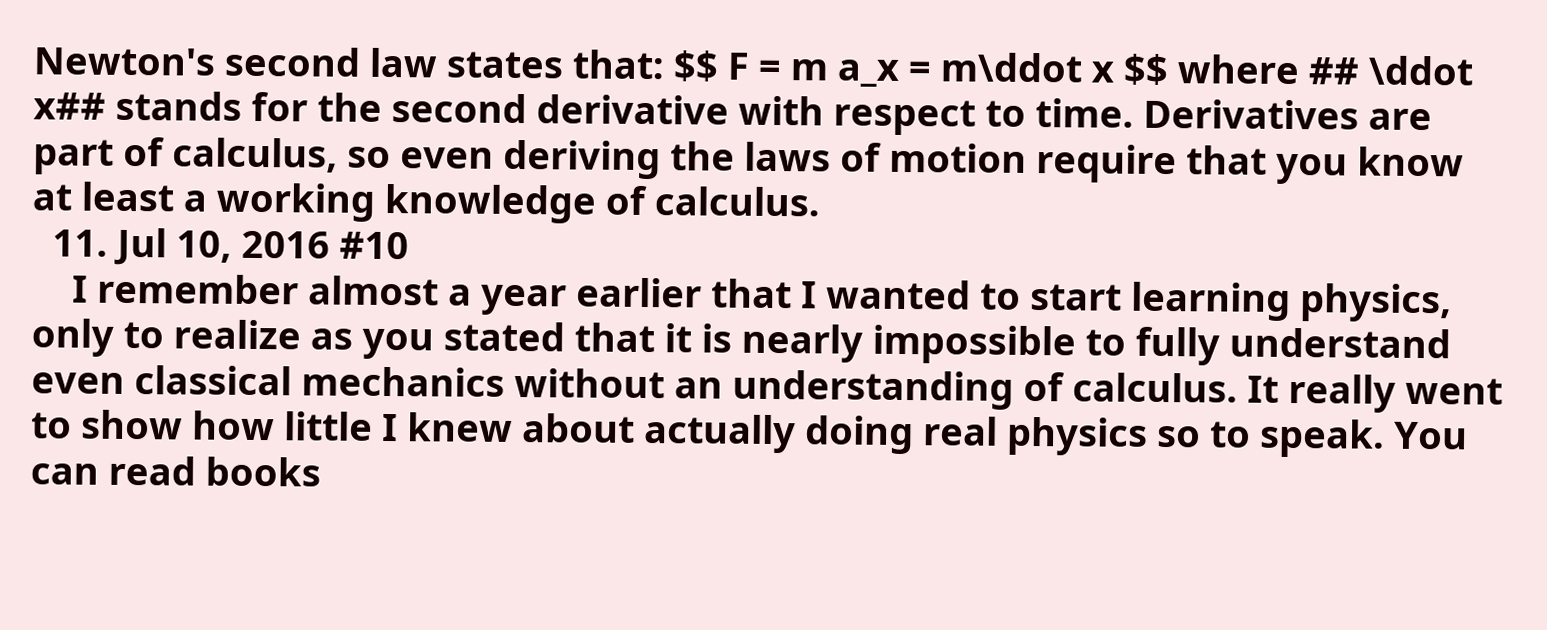Newton's second law states that: $$ F = m a_x = m\ddot x $$ where ## \ddot x## stands for the second derivative with respect to time. Derivatives are part of calculus, so even deriving the laws of motion require that you know at least a working knowledge of calculus.
  11. Jul 10, 2016 #10
    I remember almost a year earlier that I wanted to start learning physics, only to realize as you stated that it is nearly impossible to fully understand even classical mechanics without an understanding of calculus. It really went to show how little I knew about actually doing real physics so to speak. You can read books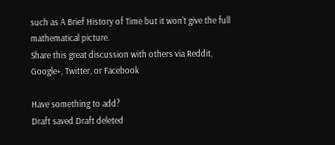such as A Brief History of Time but it won't give the full mathematical picture.
Share this great discussion with others via Reddit, Google+, Twitter, or Facebook

Have something to add?
Draft saved Draft deleted